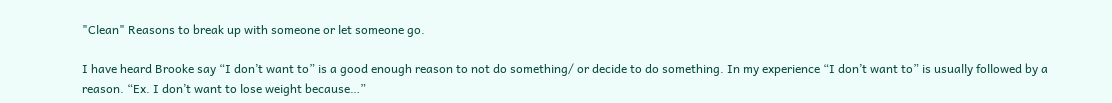"Clean" Reasons to break up with someone or let someone go.

I have heard Brooke say “I don’t want to” is a good enough reason to not do something/ or decide to do something. In my experience “I don’t want to” is usually followed by a reason. “Ex. I don’t want to lose weight because…”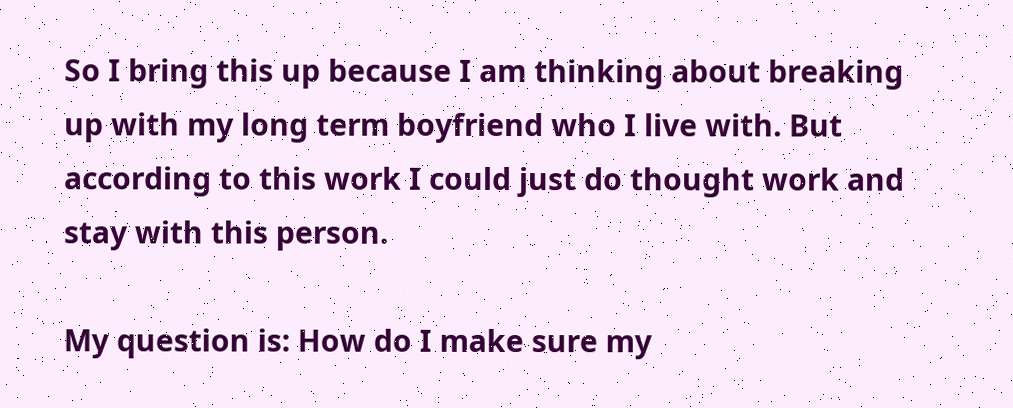So I bring this up because I am thinking about breaking up with my long term boyfriend who I live with. But according to this work I could just do thought work and stay with this person.

My question is: How do I make sure my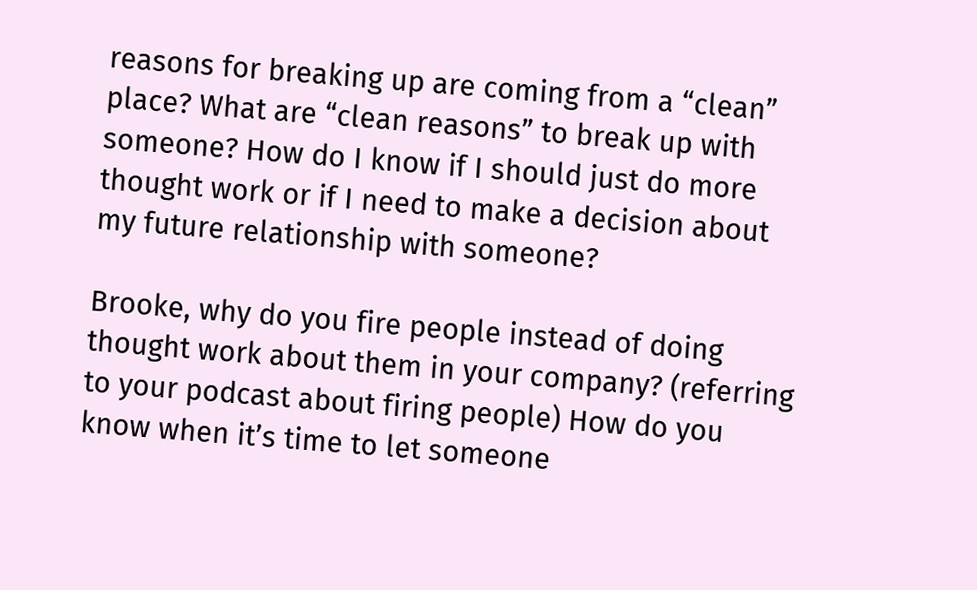reasons for breaking up are coming from a “clean” place? What are “clean reasons” to break up with someone? How do I know if I should just do more thought work or if I need to make a decision about my future relationship with someone?

Brooke, why do you fire people instead of doing thought work about them in your company? (referring to your podcast about firing people) How do you know when it’s time to let someone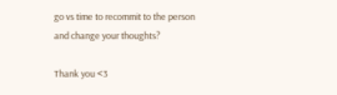go vs time to recommit to the person and change your thoughts?

Thank you <3